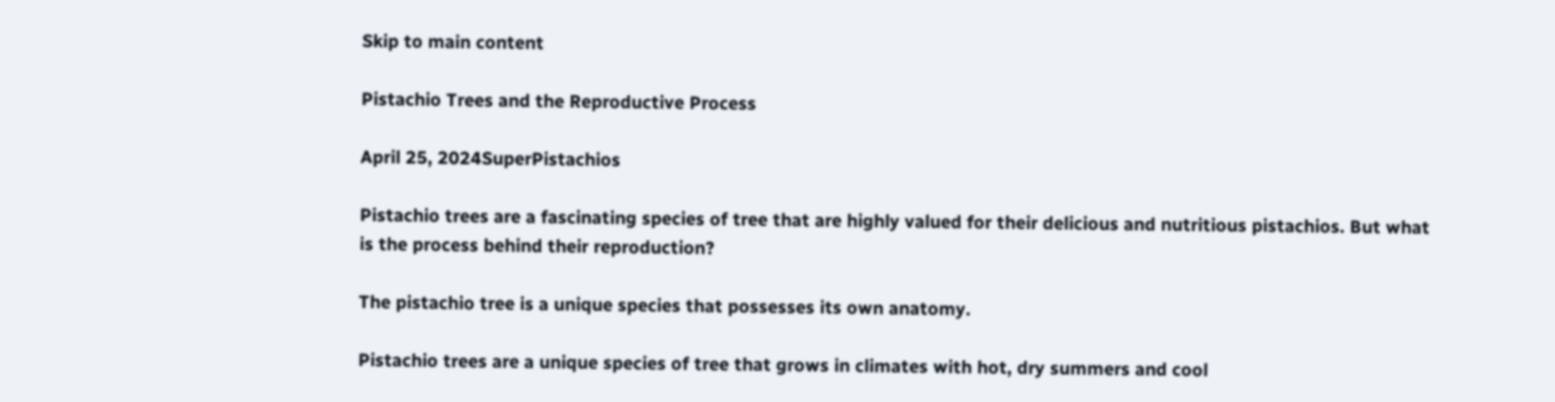Skip to main content

Pistachio Trees and the Reproductive Process

April 25, 2024SuperPistachios

Pistachio trees are a fascinating species of tree that are highly valued for their delicious and nutritious pistachios. But what is the process behind their reproduction?

The pistachio tree is a unique species that possesses its own anatomy.

Pistachio trees are a unique species of tree that grows in climates with hot, dry summers and cool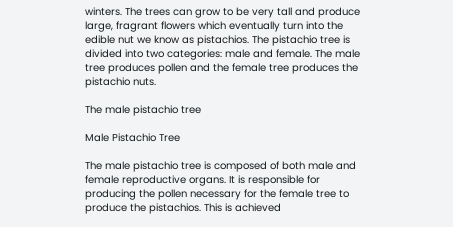winters. The trees can grow to be very tall and produce large, fragrant flowers which eventually turn into the edible nut we know as pistachios. The pistachio tree is divided into two categories: male and female. The male tree produces pollen and the female tree produces the pistachio nuts.

The male pistachio tree

Male Pistachio Tree

The male pistachio tree is composed of both male and female reproductive organs. It is responsible for producing the pollen necessary for the female tree to produce the pistachios. This is achieved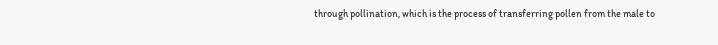through pollination, which is the process of transferring pollen from the male to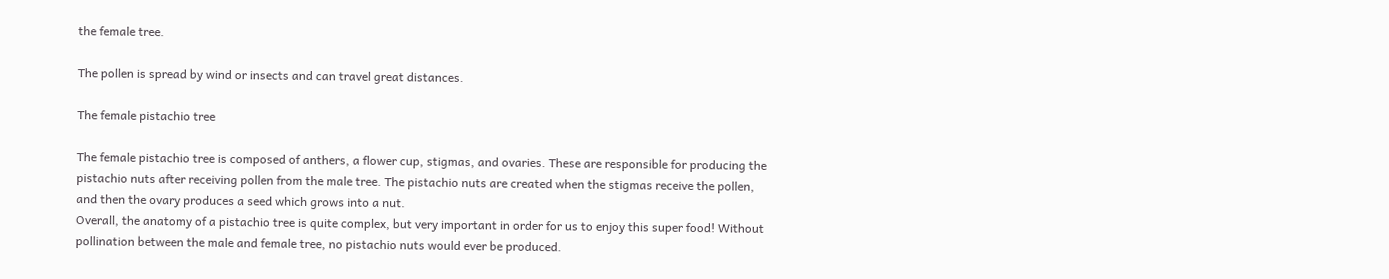the female tree.

The pollen is spread by wind or insects and can travel great distances.

The female pistachio tree

The female pistachio tree is composed of anthers, a flower cup, stigmas, and ovaries. These are responsible for producing the pistachio nuts after receiving pollen from the male tree. The pistachio nuts are created when the stigmas receive the pollen, and then the ovary produces a seed which grows into a nut.
Overall, the anatomy of a pistachio tree is quite complex, but very important in order for us to enjoy this super food! Without pollination between the male and female tree, no pistachio nuts would ever be produced.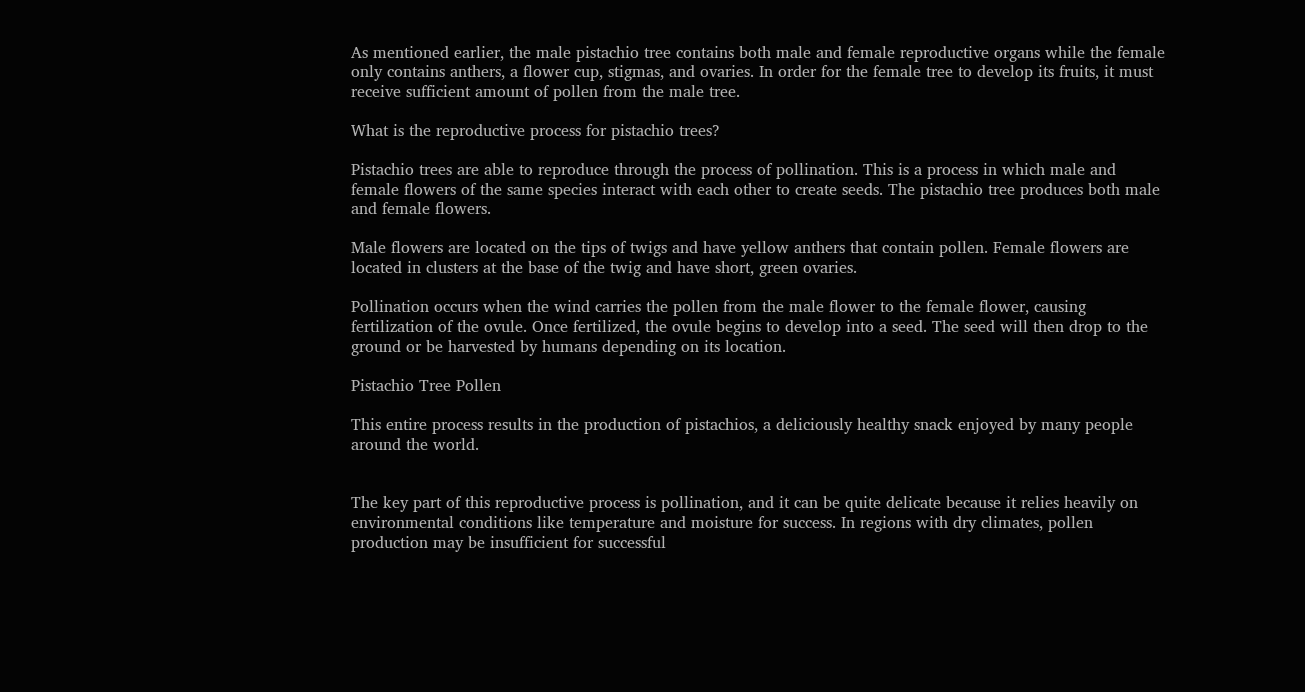As mentioned earlier, the male pistachio tree contains both male and female reproductive organs while the female only contains anthers, a flower cup, stigmas, and ovaries. In order for the female tree to develop its fruits, it must receive sufficient amount of pollen from the male tree.

What is the reproductive process for pistachio trees?

Pistachio trees are able to reproduce through the process of pollination. This is a process in which male and female flowers of the same species interact with each other to create seeds. The pistachio tree produces both male and female flowers.

Male flowers are located on the tips of twigs and have yellow anthers that contain pollen. Female flowers are located in clusters at the base of the twig and have short, green ovaries.

Pollination occurs when the wind carries the pollen from the male flower to the female flower, causing fertilization of the ovule. Once fertilized, the ovule begins to develop into a seed. The seed will then drop to the ground or be harvested by humans depending on its location.

Pistachio Tree Pollen

This entire process results in the production of pistachios, a deliciously healthy snack enjoyed by many people around the world.


The key part of this reproductive process is pollination, and it can be quite delicate because it relies heavily on environmental conditions like temperature and moisture for success. In regions with dry climates, pollen production may be insufficient for successful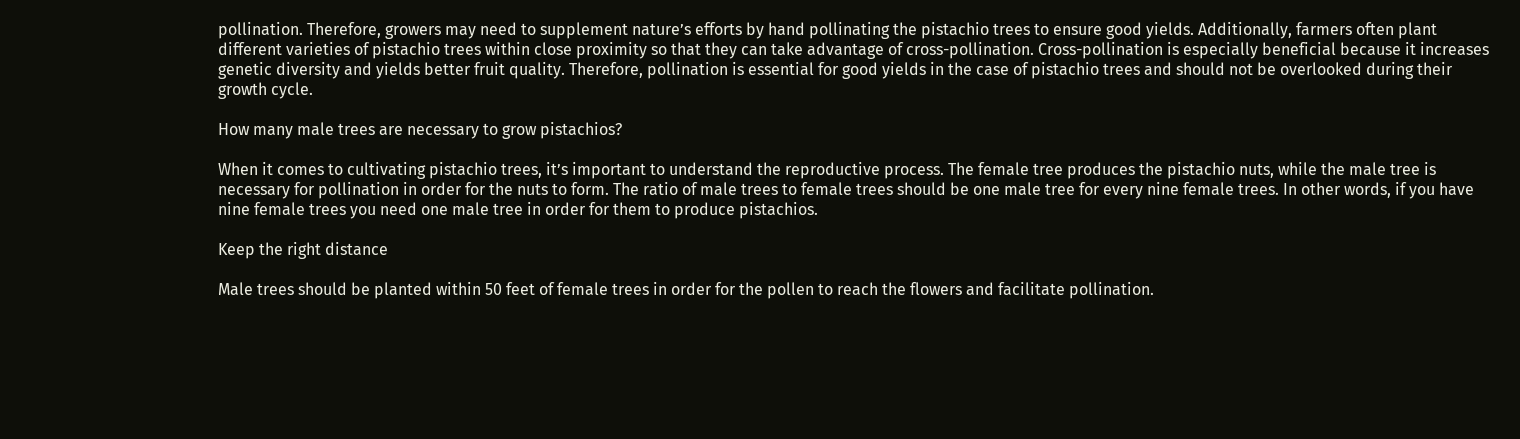pollination. Therefore, growers may need to supplement nature’s efforts by hand pollinating the pistachio trees to ensure good yields. Additionally, farmers often plant different varieties of pistachio trees within close proximity so that they can take advantage of cross-pollination. Cross-pollination is especially beneficial because it increases genetic diversity and yields better fruit quality. Therefore, pollination is essential for good yields in the case of pistachio trees and should not be overlooked during their growth cycle.

How many male trees are necessary to grow pistachios?

When it comes to cultivating pistachio trees, it’s important to understand the reproductive process. The female tree produces the pistachio nuts, while the male tree is necessary for pollination in order for the nuts to form. The ratio of male trees to female trees should be one male tree for every nine female trees. In other words, if you have nine female trees you need one male tree in order for them to produce pistachios.

Keep the right distance

Male trees should be planted within 50 feet of female trees in order for the pollen to reach the flowers and facilitate pollination.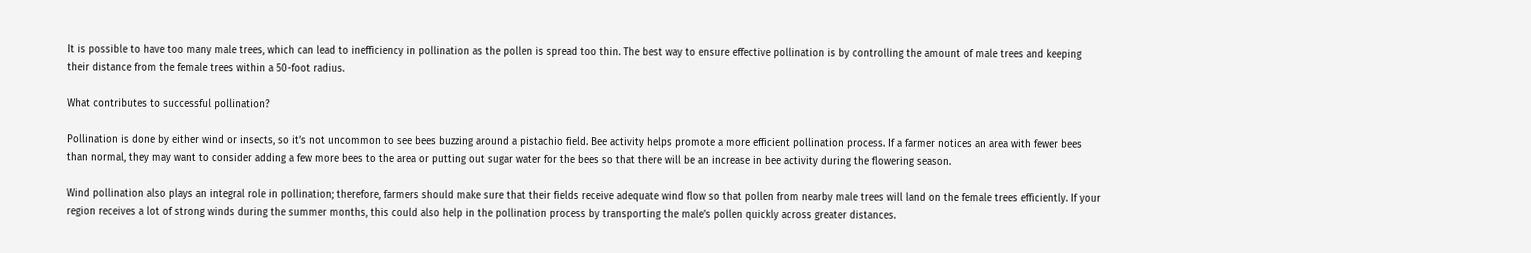It is possible to have too many male trees, which can lead to inefficiency in pollination as the pollen is spread too thin. The best way to ensure effective pollination is by controlling the amount of male trees and keeping their distance from the female trees within a 50-foot radius.

What contributes to successful pollination?

Pollination is done by either wind or insects, so it’s not uncommon to see bees buzzing around a pistachio field. Bee activity helps promote a more efficient pollination process. If a farmer notices an area with fewer bees than normal, they may want to consider adding a few more bees to the area or putting out sugar water for the bees so that there will be an increase in bee activity during the flowering season.

Wind pollination also plays an integral role in pollination; therefore, farmers should make sure that their fields receive adequate wind flow so that pollen from nearby male trees will land on the female trees efficiently. If your region receives a lot of strong winds during the summer months, this could also help in the pollination process by transporting the male’s pollen quickly across greater distances.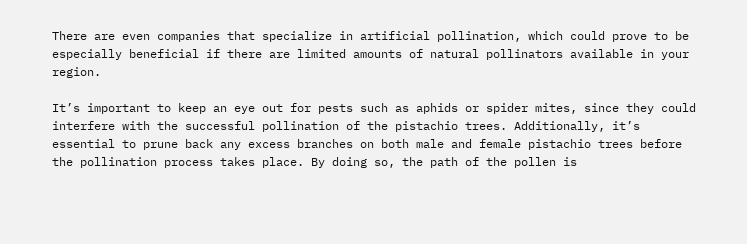There are even companies that specialize in artificial pollination, which could prove to be especially beneficial if there are limited amounts of natural pollinators available in your region.

It’s important to keep an eye out for pests such as aphids or spider mites, since they could interfere with the successful pollination of the pistachio trees. Additionally, it’s essential to prune back any excess branches on both male and female pistachio trees before the pollination process takes place. By doing so, the path of the pollen is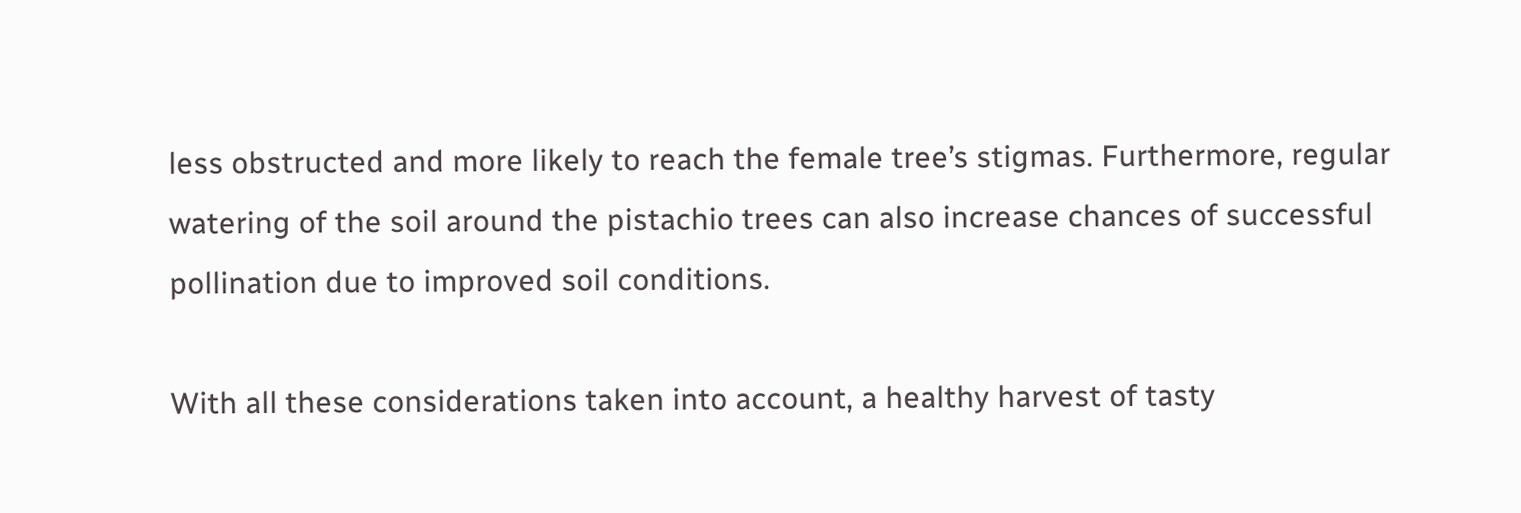less obstructed and more likely to reach the female tree’s stigmas. Furthermore, regular watering of the soil around the pistachio trees can also increase chances of successful pollination due to improved soil conditions.

With all these considerations taken into account, a healthy harvest of tasty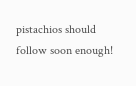pistachios should follow soon enough!